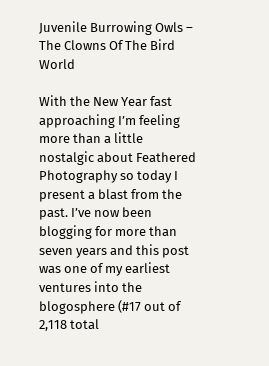Juvenile Burrowing Owls – The Clowns Of The Bird World

With the New Year fast approaching I’m feeling more than a little nostalgic about Feathered Photography so today I present a blast from the past. I’ve now been blogging for more than seven years and this post was one of my earliest ventures into the blogosphere (#17 out of 2,118 total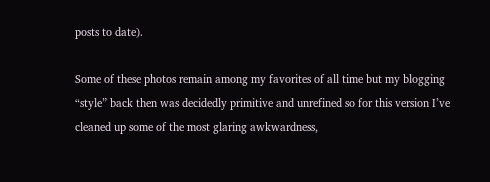posts to date).

Some of these photos remain among my favorites of all time but my blogging “style” back then was decidedly primitive and unrefined so for this version I’ve cleaned up some of the most glaring awkwardness,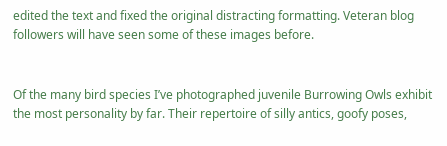edited the text and fixed the original distracting formatting. Veteran blog followers will have seen some of these images before.


Of the many bird species I’ve photographed juvenile Burrowing Owls exhibit the most personality by far. Their repertoire of silly antics, goofy poses,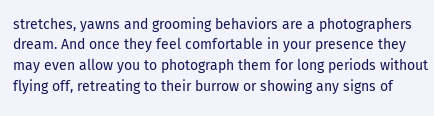stretches, yawns and grooming behaviors are a photographers dream. And once they feel comfortable in your presence they may even allow you to photograph them for long periods without flying off, retreating to their burrow or showing any signs of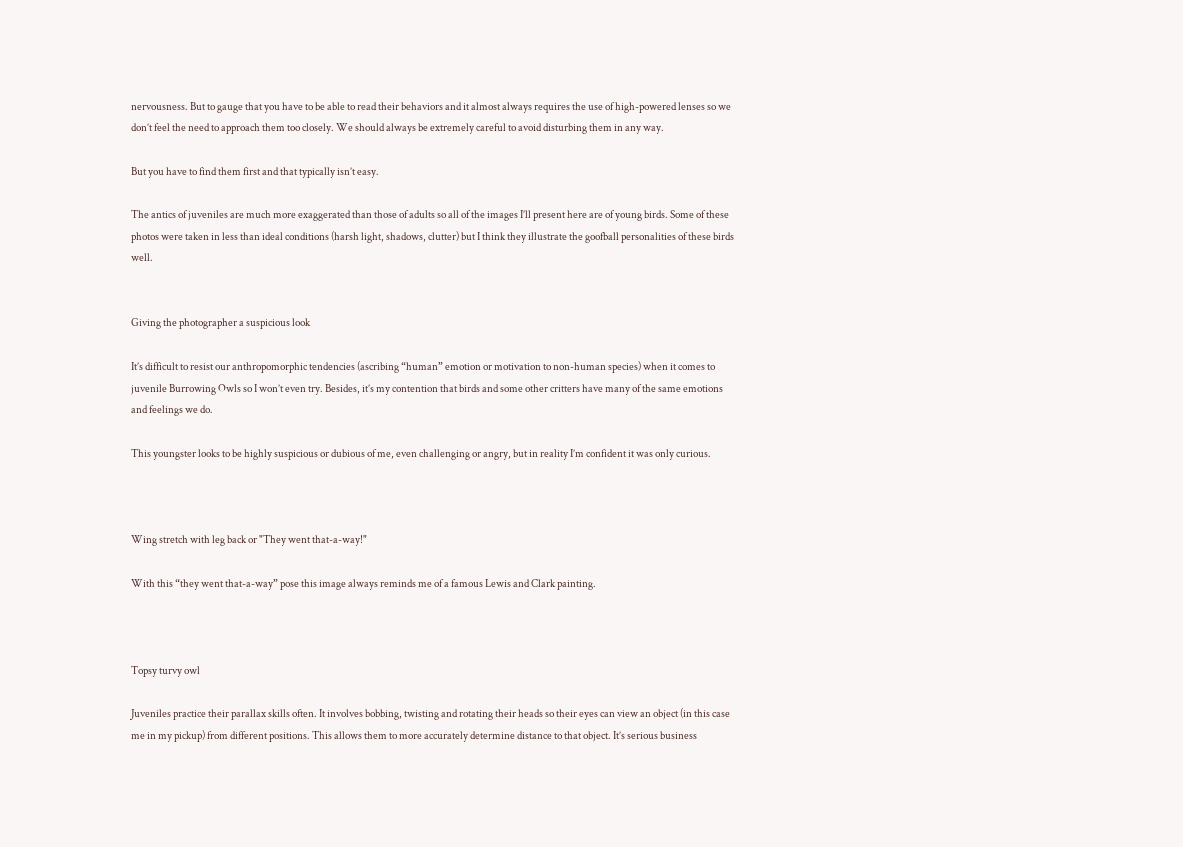nervousness. But to gauge that you have to be able to read their behaviors and it almost always requires the use of high-powered lenses so we don’t feel the need to approach them too closely. We should always be extremely careful to avoid disturbing them in any way.

But you have to find them first and that typically isn’t easy.

The antics of juveniles are much more exaggerated than those of adults so all of the images I’ll present here are of young birds. Some of these photos were taken in less than ideal conditions (harsh light, shadows, clutter) but I think they illustrate the goofball personalities of these birds well.


Giving the photographer a suspicious look

It’s difficult to resist our anthropomorphic tendencies (ascribing “human” emotion or motivation to non-human species) when it comes to juvenile Burrowing Owls so I won’t even try. Besides, it’s my contention that birds and some other critters have many of the same emotions and feelings we do.

This youngster looks to be highly suspicious or dubious of me, even challenging or angry, but in reality I’m confident it was only curious.



Wing stretch with leg back or "They went that-a-way!"

With this “they went that-a-way” pose this image always reminds me of a famous Lewis and Clark painting.



Topsy turvy owl

Juveniles practice their parallax skills often. It involves bobbing, twisting and rotating their heads so their eyes can view an object (in this case me in my pickup) from different positions. This allows them to more accurately determine distance to that object. It’s serious business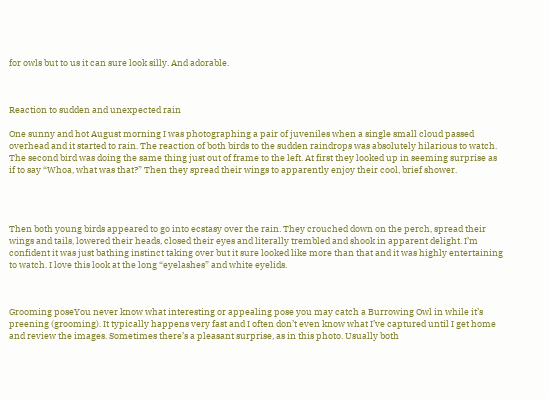for owls but to us it can sure look silly. And adorable.



Reaction to sudden and unexpected rain

One sunny and hot August morning I was photographing a pair of juveniles when a single small cloud passed overhead and it started to rain. The reaction of both birds to the sudden raindrops was absolutely hilarious to watch. The second bird was doing the same thing just out of frame to the left. At first they looked up in seeming surprise as if to say “Whoa, what was that?” Then they spread their wings to apparently enjoy their cool, brief shower.




Then both young birds appeared to go into ecstasy over the rain. They crouched down on the perch, spread their wings and tails, lowered their heads, closed their eyes and literally trembled and shook in apparent delight. I’m confident it was just bathing instinct taking over but it sure looked like more than that and it was highly entertaining to watch. I love this look at the long “eyelashes” and white eyelids.



Grooming poseYou never know what interesting or appealing pose you may catch a Burrowing Owl in while it’s preening (grooming). It typically happens very fast and I often don’t even know what I’ve captured until I get home and review the images. Sometimes there’s a pleasant surprise, as in this photo. Usually both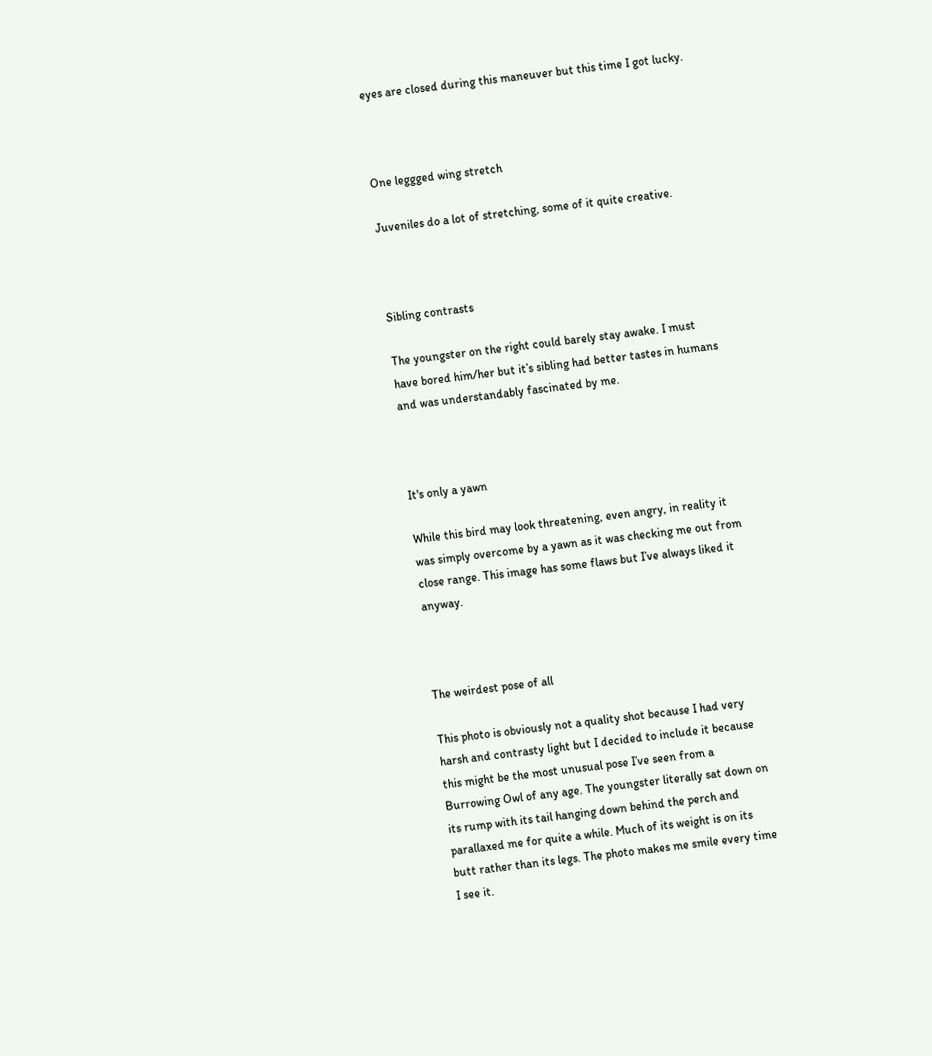eyes are closed during this maneuver but this time I got lucky.



One leggged wing stretch

Juveniles do a lot of stretching, some of it quite creative.



Sibling contrasts

The youngster on the right could barely stay awake. I must have bored him/her but it’s sibling had better tastes in humans and was understandably fascinated by me.



It's only a yawn

While this bird may look threatening, even angry, in reality it was simply overcome by a yawn as it was checking me out from close range. This image has some flaws but I’ve always liked it anyway.



The weirdest pose of all

This photo is obviously not a quality shot because I had very harsh and contrasty light but I decided to include it because this might be the most unusual pose I’ve seen from a Burrowing Owl of any age. The youngster literally sat down on its rump with its tail hanging down behind the perch and parallaxed me for quite a while. Much of its weight is on its butt rather than its legs. The photo makes me smile every time I see it.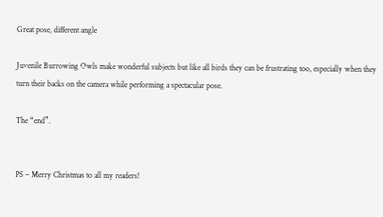Great pose, different angle

Juvenile Burrowing Owls make wonderful subjects but like all birds they can be frustrating too, especially when they turn their backs on the camera while performing a spectacular pose.

The “end”.


PS – Merry Christmas to all my readers!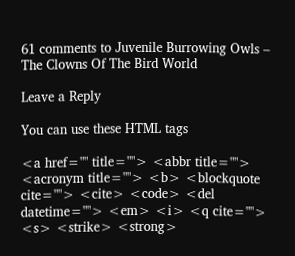61 comments to Juvenile Burrowing Owls – The Clowns Of The Bird World

Leave a Reply

You can use these HTML tags

<a href="" title=""> <abbr title=""> <acronym title=""> <b> <blockquote cite=""> <cite> <code> <del datetime=""> <em> <i> <q cite=""> <s> <strike> <strong>